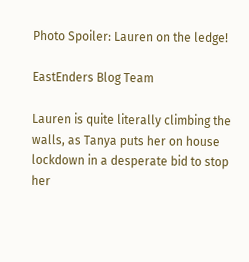Photo Spoiler: Lauren on the ledge!

EastEnders Blog Team

Lauren is quite literally climbing the walls, as Tanya puts her on house lockdown in a desperate bid to stop her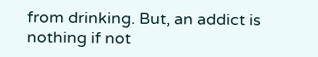from drinking. But, an addict is nothing if not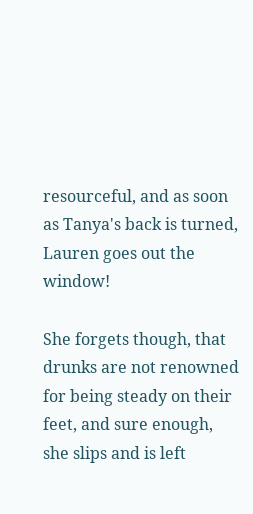resourceful, and as soon as Tanya's back is turned, Lauren goes out the window!

She forgets though, that drunks are not renowned for being steady on their feet, and sure enough, she slips and is left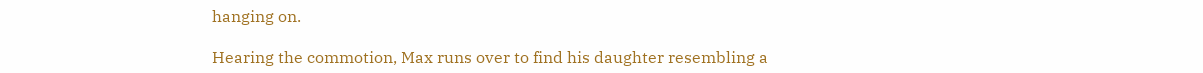hanging on.

Hearing the commotion, Max runs over to find his daughter resembling a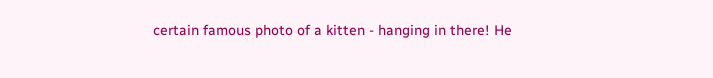certain famous photo of a kitten - hanging in there! He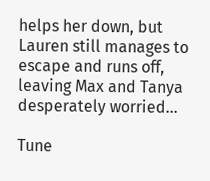helps her down, but Lauren still manages to escape and runs off, leaving Max and Tanya desperately worried...

Tune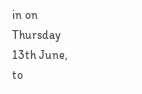in on Thursday 13th June, to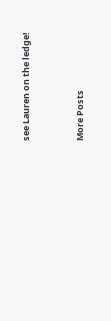see Lauren on the ledge!


More Posts